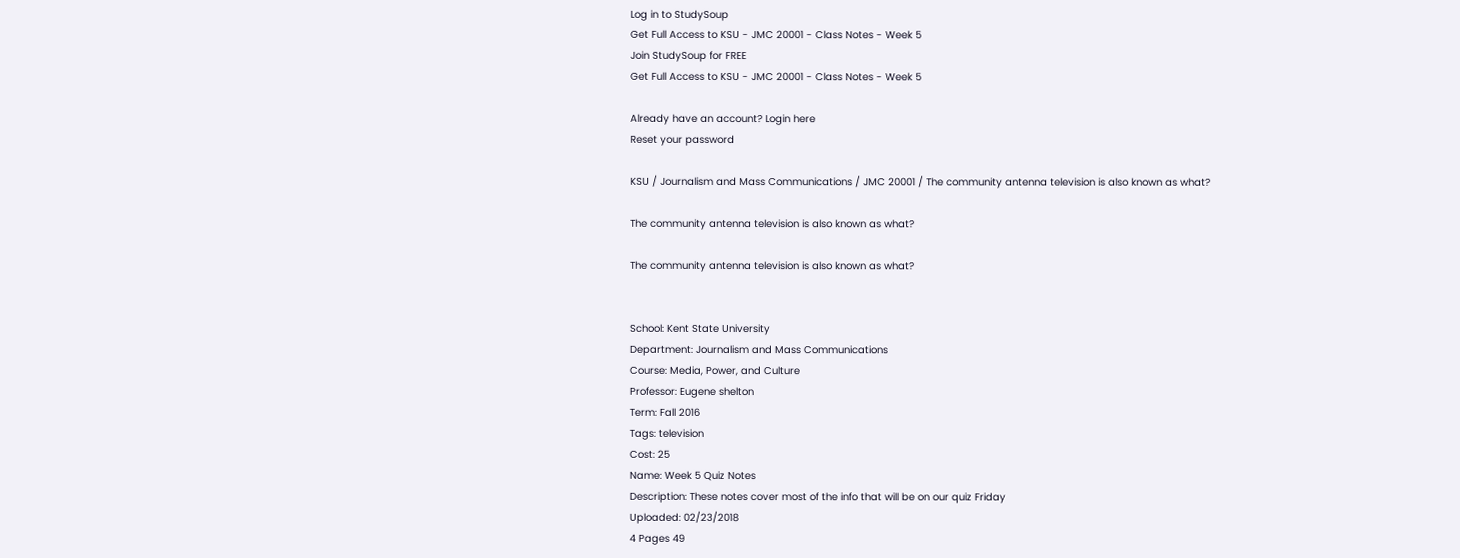Log in to StudySoup
Get Full Access to KSU - JMC 20001 - Class Notes - Week 5
Join StudySoup for FREE
Get Full Access to KSU - JMC 20001 - Class Notes - Week 5

Already have an account? Login here
Reset your password

KSU / Journalism and Mass Communications / JMC 20001 / The community antenna television is also known as what?

The community antenna television is also known as what?

The community antenna television is also known as what?


School: Kent State University
Department: Journalism and Mass Communications
Course: Media, Power, and Culture
Professor: Eugene shelton
Term: Fall 2016
Tags: television
Cost: 25
Name: Week 5 Quiz Notes
Description: These notes cover most of the info that will be on our quiz Friday
Uploaded: 02/23/2018
4 Pages 49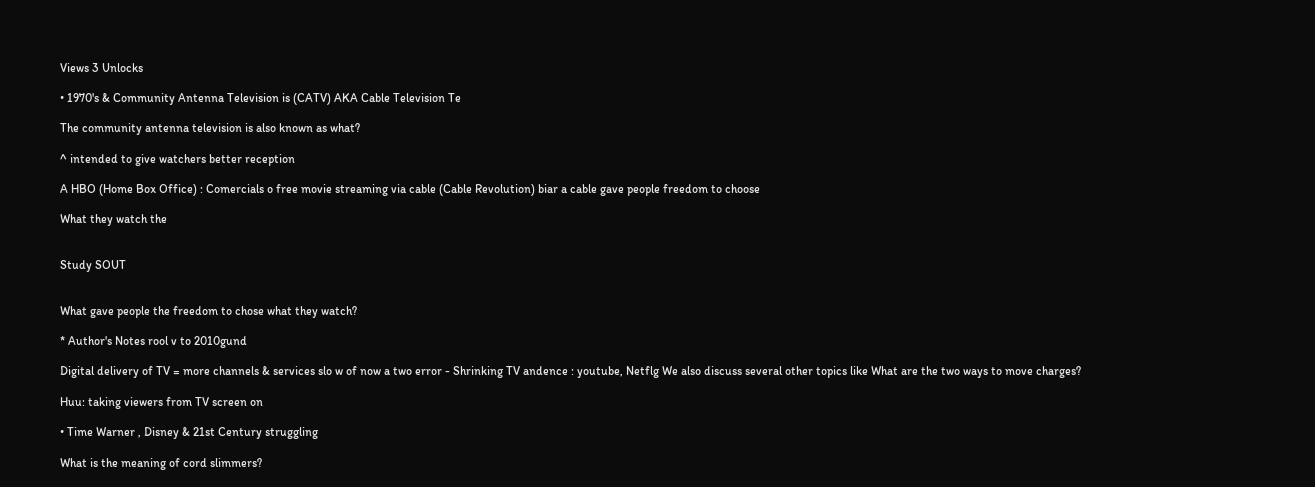Views 3 Unlocks

• 1970's & Community Antenna Television is (CATV) AKA Cable Television Te

The community antenna television is also known as what?

^ intended to give watchers better reception

A HBO (Home Box Office) : Comercials o free movie streaming via cable (Cable Revolution) biar a cable gave people freedom to choose

What they watch the


Study SOUT


What gave people the freedom to chose what they watch?

* Author's Notes rool v to 2010gund

Digital delivery of TV = more channels & services slo w of now a two error - Shrinking TV andence : youtube, Netflg We also discuss several other topics like What are the two ways to move charges?

Huu: taking viewers from TV screen on

• Time Warner , Disney & 21st Century struggling

What is the meaning of cord slimmers?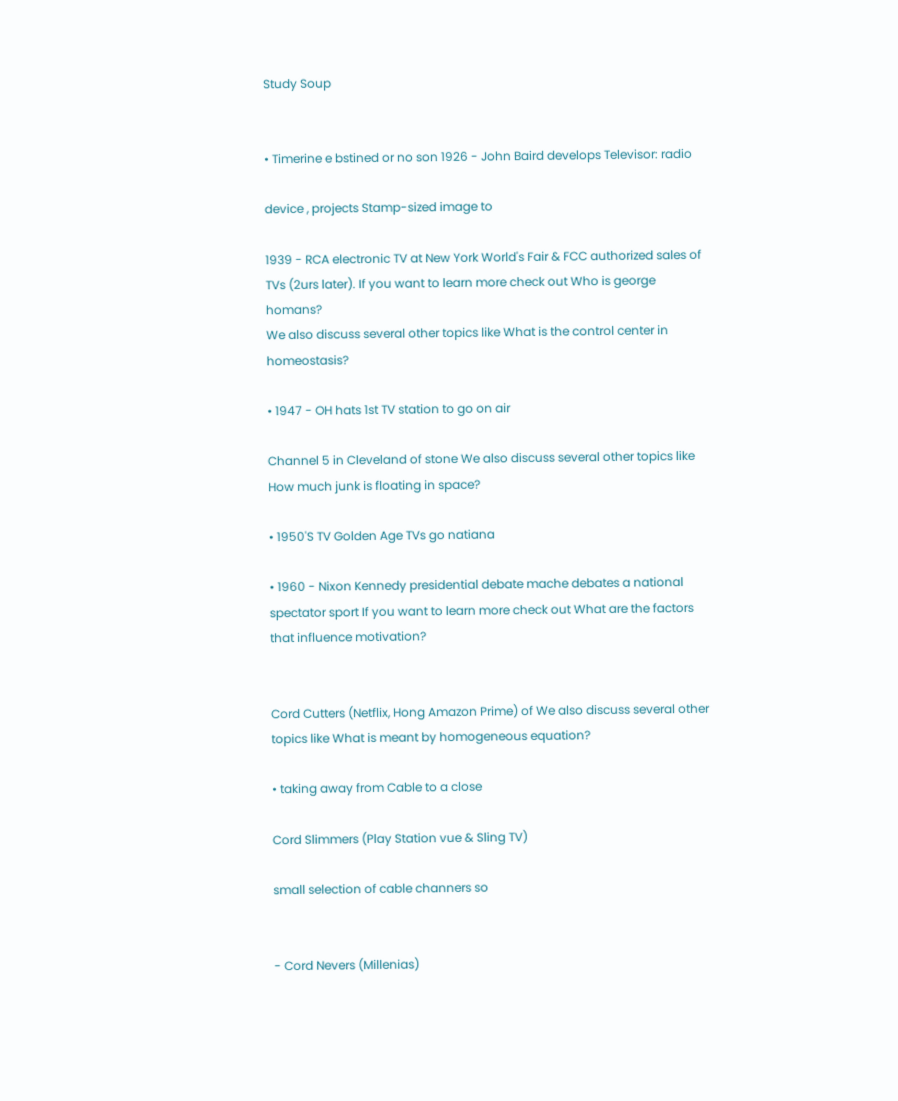Study Soup


• Timerine e bstined or no son 1926 - John Baird develops Televisor: radio

device , projects Stamp-sized image to

1939 - RCA electronic TV at New York World's Fair & FCC authorized sales of TVs (2urs later). If you want to learn more check out Who is george homans?
We also discuss several other topics like What is the control center in homeostasis?

• 1947 - OH hats 1st TV station to go on air

Channel 5 in Cleveland of stone We also discuss several other topics like How much junk is floating in space?

• 1950'S TV Golden Age TVs go natiana

• 1960 - Nixon Kennedy presidential debate mache debates a national spectator sport If you want to learn more check out What are the factors that influence motivation?


Cord Cutters (Netflix, Hong Amazon Prime) of We also discuss several other topics like What is meant by homogeneous equation?

• taking away from Cable to a close

Cord Slimmers (Play Station vue & Sling TV)

small selection of cable channers so


- Cord Nevers (Millenias)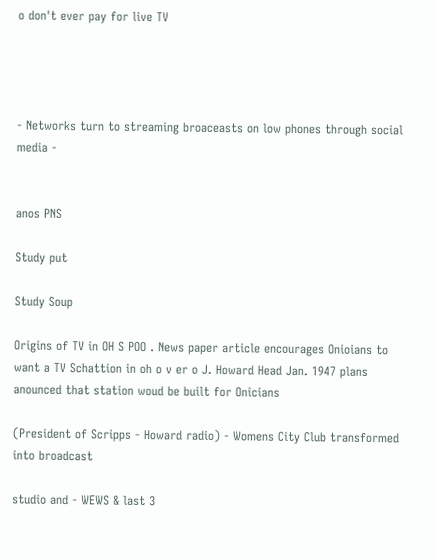o don't ever pay for live TV




- Networks turn to streaming broaceasts on low phones through social media -


anos PNS

Study put

Study Soup

Origins of TV in OH S POO . News paper article encourages Onioians to want a TV Schattion in oh o v er o J. Howard Head Jan. 1947 plans anounced that station woud be built for Onicians

(President of Scripps - Howard radio) - Womens City Club transformed into broadcast

studio and - WEWS & last 3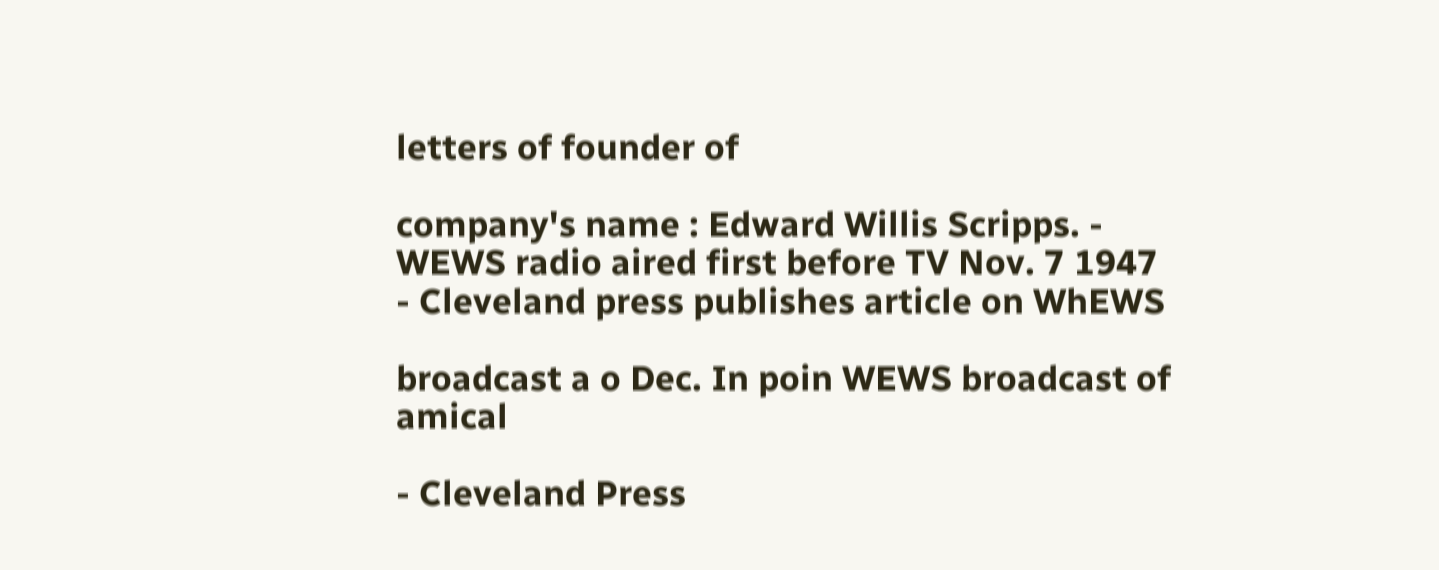letters of founder of

company's name : Edward Willis Scripps. - WEWS radio aired first before TV Nov. 7 1947 - Cleveland press publishes article on WhEWS

broadcast a o Dec. In poin WEWS broadcast of amical

- Cleveland Press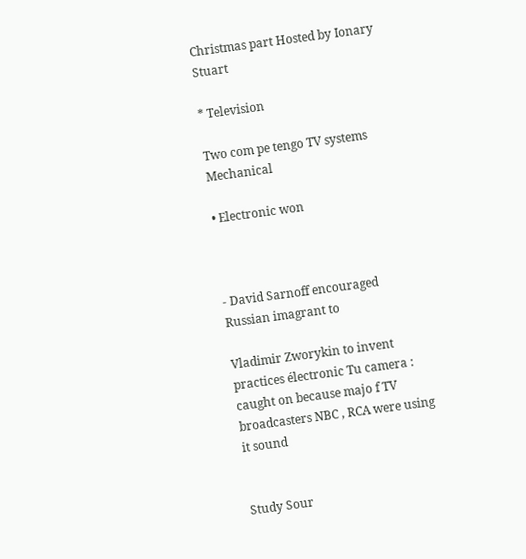Christmas part Hosted by Ionary Stuart

* Television

Two com pe tengo TV systems Mechanical

• Electronic won



- David Sarnoff encouraged Russian imagrant to

Vladimir Zworykin to invent practices électronic Tu camera : caught on because majo f TV broadcasters NBC , RCA were using it sound


Study Sour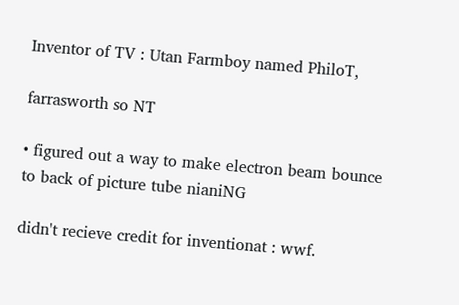Inventor of TV : Utan Farmboy named PhiloT,

farrasworth so NT

• figured out a way to make electron beam bounce to back of picture tube nianiNG

didn't recieve credit for inventionat : wwf.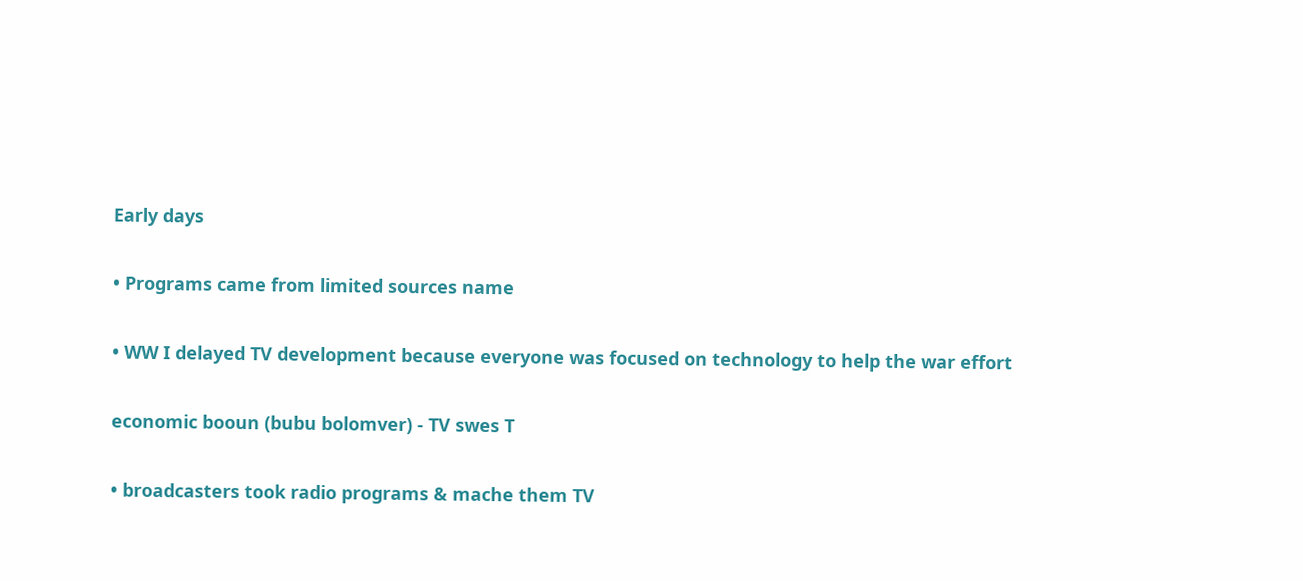Early days

• Programs came from limited sources name

• WW I delayed TV development because everyone was focused on technology to help the war effort

economic booun (bubu bolomver) - TV swes T

• broadcasters took radio programs & mache them TV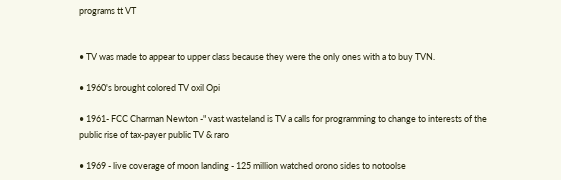programs tt VT


• TV was made to appear to upper class because they were the only ones with a to buy TVN.

• 1960's brought colored TV oxil Opi

• 1961- FCC Charman Newton -" vast wasteland is TV a calls for programming to change to interests of the public rise of tax-payer public TV & raro

• 1969 - live coverage of moon landing - 125 million watched orono sides to notoolse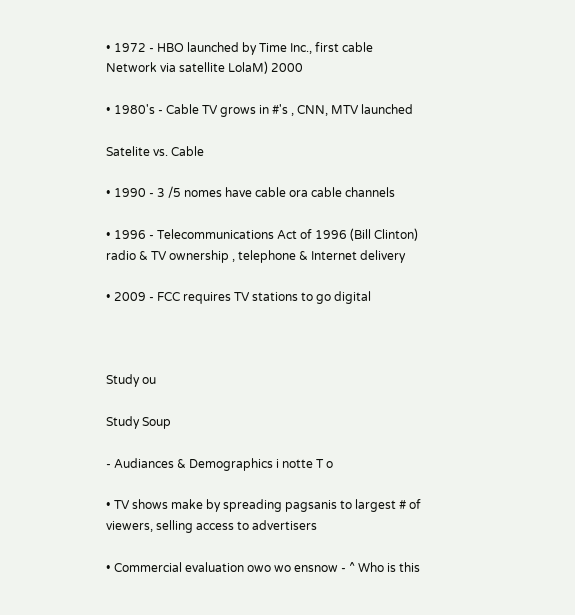• 1972 - HBO launched by Time Inc., first cable Network via satellite LolaM) 2000

• 1980's - Cable TV grows in #'s , CNN, MTV launched

Satelite vs. Cable

• 1990 - 3 /5 nomes have cable ora cable channels

• 1996 - Telecommunications Act of 1996 (Bill Clinton) radio & TV ownership , telephone & Internet delivery

• 2009 - FCC requires TV stations to go digital



Study ou

Study Soup

- Audiances & Demographics i notte T o

• TV shows make by spreading pagsanis to largest # of viewers, selling access to advertisers

• Commercial evaluation owo wo ensnow - ^ Who is this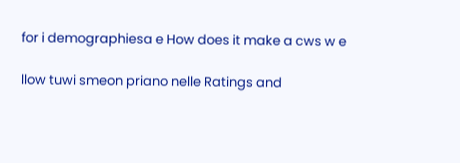for i demographiesa e How does it make a cws w e

llow tuwi smeon priano nelle Ratings and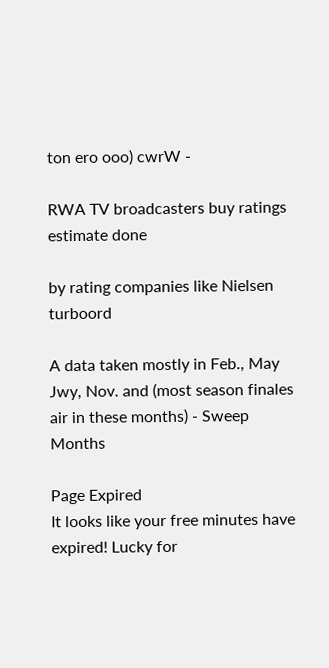ton ero ooo) cwrW -

RWA TV broadcasters buy ratings estimate done

by rating companies like Nielsen turboord

A data taken mostly in Feb., May Jwy, Nov. and (most season finales air in these months) - Sweep Months

Page Expired
It looks like your free minutes have expired! Lucky for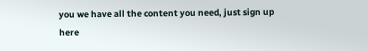you we have all the content you need, just sign up here